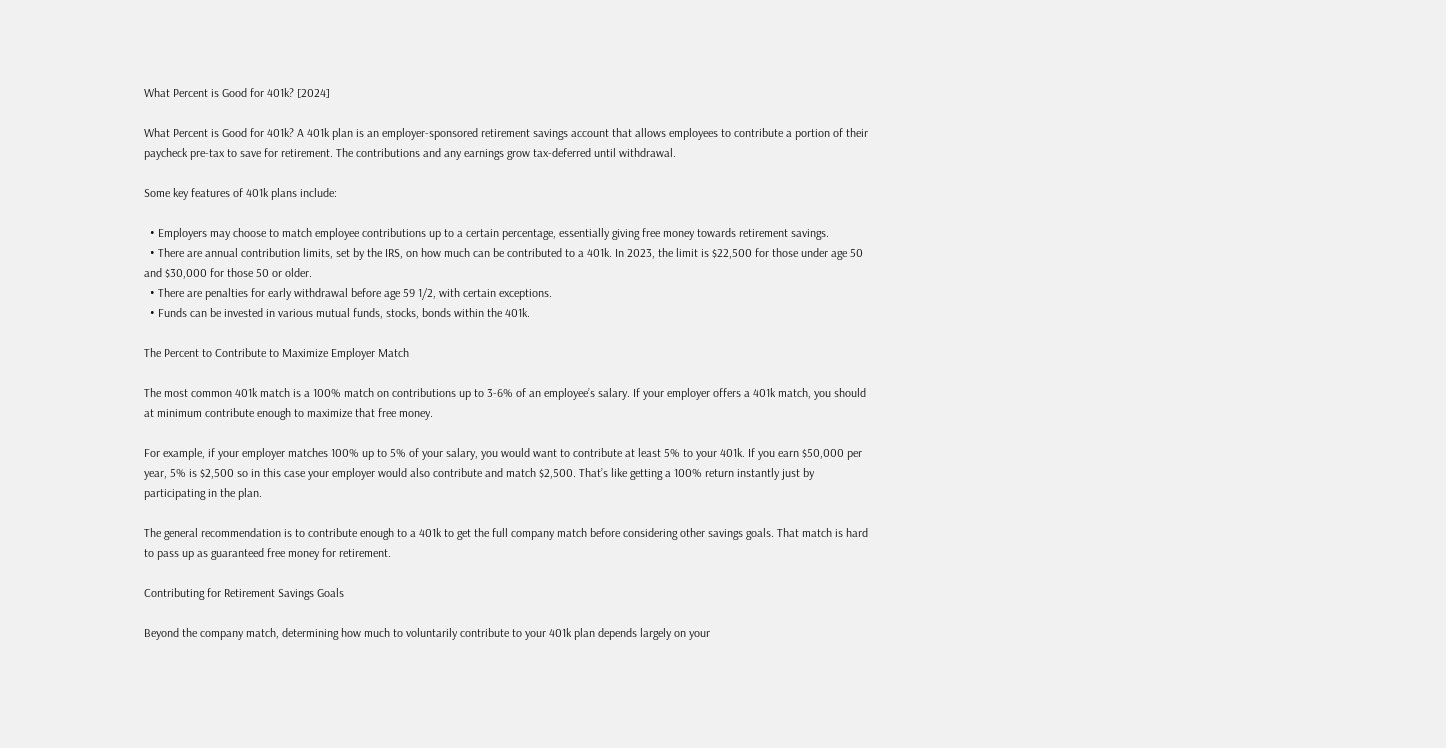What Percent is Good for 401k? [2024]

What Percent is Good for 401k? A 401k plan is an employer-sponsored retirement savings account that allows employees to contribute a portion of their paycheck pre-tax to save for retirement. The contributions and any earnings grow tax-deferred until withdrawal.

Some key features of 401k plans include:

  • Employers may choose to match employee contributions up to a certain percentage, essentially giving free money towards retirement savings.
  • There are annual contribution limits, set by the IRS, on how much can be contributed to a 401k. In 2023, the limit is $22,500 for those under age 50 and $30,000 for those 50 or older.
  • There are penalties for early withdrawal before age 59 1/2, with certain exceptions.
  • Funds can be invested in various mutual funds, stocks, bonds within the 401k.

The Percent to Contribute to Maximize Employer Match

The most common 401k match is a 100% match on contributions up to 3-6% of an employee’s salary. If your employer offers a 401k match, you should at minimum contribute enough to maximize that free money.

For example, if your employer matches 100% up to 5% of your salary, you would want to contribute at least 5% to your 401k. If you earn $50,000 per year, 5% is $2,500 so in this case your employer would also contribute and match $2,500. That’s like getting a 100% return instantly just by participating in the plan.

The general recommendation is to contribute enough to a 401k to get the full company match before considering other savings goals. That match is hard to pass up as guaranteed free money for retirement.

Contributing for Retirement Savings Goals

Beyond the company match, determining how much to voluntarily contribute to your 401k plan depends largely on your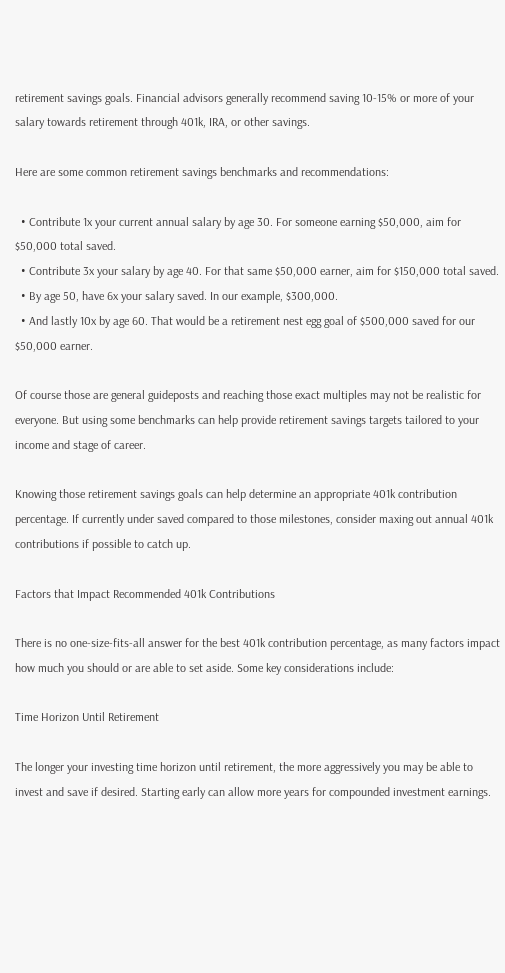retirement savings goals. Financial advisors generally recommend saving 10-15% or more of your salary towards retirement through 401k, IRA, or other savings.

Here are some common retirement savings benchmarks and recommendations:

  • Contribute 1x your current annual salary by age 30. For someone earning $50,000, aim for $50,000 total saved.
  • Contribute 3x your salary by age 40. For that same $50,000 earner, aim for $150,000 total saved.
  • By age 50, have 6x your salary saved. In our example, $300,000.
  • And lastly 10x by age 60. That would be a retirement nest egg goal of $500,000 saved for our $50,000 earner.

Of course those are general guideposts and reaching those exact multiples may not be realistic for everyone. But using some benchmarks can help provide retirement savings targets tailored to your income and stage of career.

Knowing those retirement savings goals can help determine an appropriate 401k contribution percentage. If currently under saved compared to those milestones, consider maxing out annual 401k contributions if possible to catch up.

Factors that Impact Recommended 401k Contributions

There is no one-size-fits-all answer for the best 401k contribution percentage, as many factors impact how much you should or are able to set aside. Some key considerations include:

Time Horizon Until Retirement

The longer your investing time horizon until retirement, the more aggressively you may be able to invest and save if desired. Starting early can allow more years for compounded investment earnings.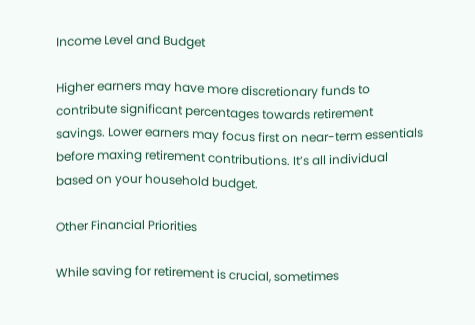Income Level and Budget

Higher earners may have more discretionary funds to contribute significant percentages towards retirement savings. Lower earners may focus first on near-term essentials before maxing retirement contributions. It’s all individual based on your household budget.

Other Financial Priorities

While saving for retirement is crucial, sometimes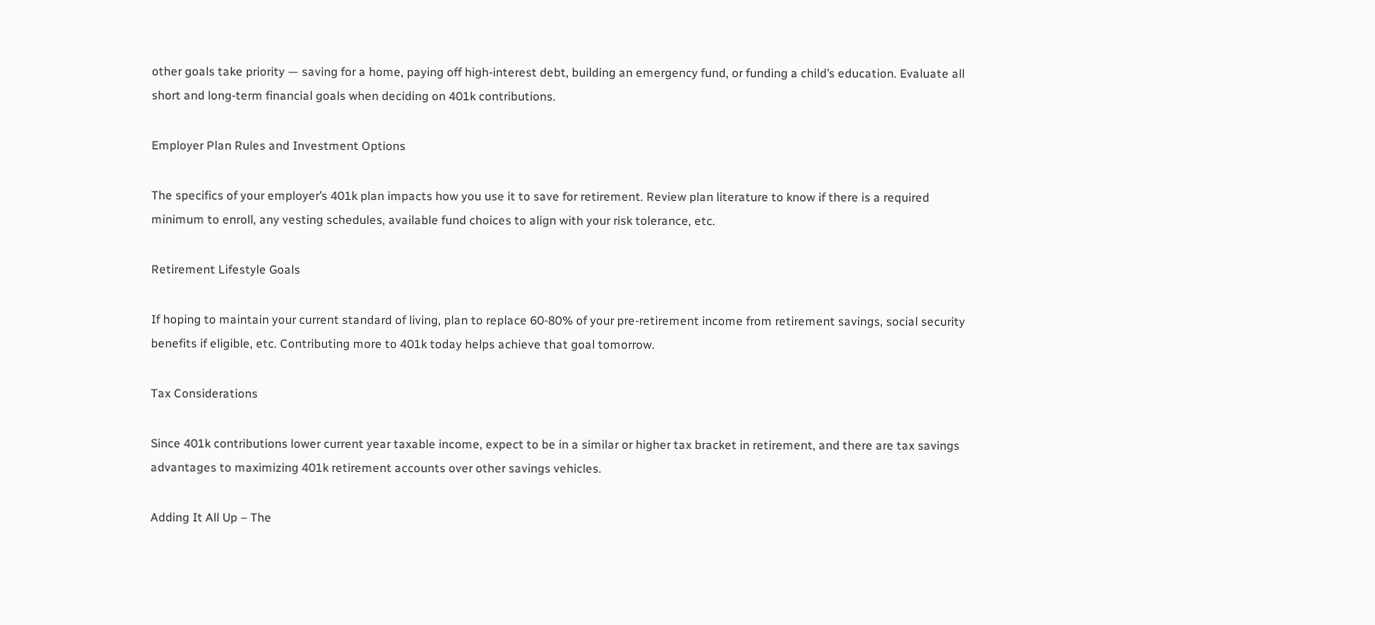other goals take priority — saving for a home, paying off high-interest debt, building an emergency fund, or funding a child’s education. Evaluate all short and long-term financial goals when deciding on 401k contributions.

Employer Plan Rules and Investment Options

The specifics of your employer’s 401k plan impacts how you use it to save for retirement. Review plan literature to know if there is a required minimum to enroll, any vesting schedules, available fund choices to align with your risk tolerance, etc.

Retirement Lifestyle Goals

If hoping to maintain your current standard of living, plan to replace 60-80% of your pre-retirement income from retirement savings, social security benefits if eligible, etc. Contributing more to 401k today helps achieve that goal tomorrow.

Tax Considerations

Since 401k contributions lower current year taxable income, expect to be in a similar or higher tax bracket in retirement, and there are tax savings advantages to maximizing 401k retirement accounts over other savings vehicles.

Adding It All Up – The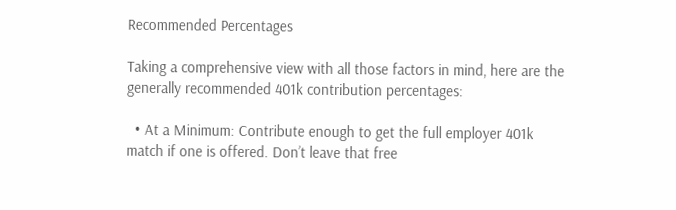Recommended Percentages

Taking a comprehensive view with all those factors in mind, here are the generally recommended 401k contribution percentages:

  • At a Minimum: Contribute enough to get the full employer 401k match if one is offered. Don’t leave that free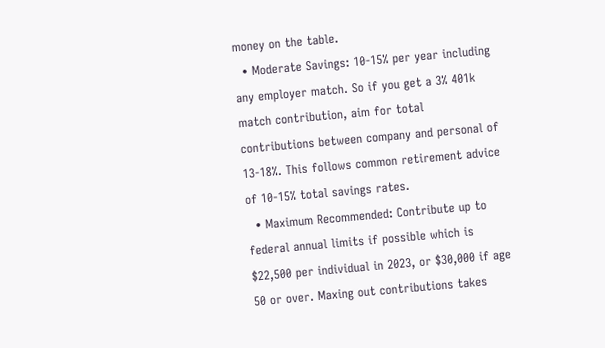money on the table.
  • Moderate Savings: 10-15% per year including any employer match. So if you get a 3% 401k match contribution, aim for total contributions between company and personal of 13-18%. This follows common retirement advice of 10-15% total savings rates.
  • Maximum Recommended: Contribute up to federal annual limits if possible which is $22,500 per individual in 2023, or $30,000 if age 50 or over. Maxing out contributions takes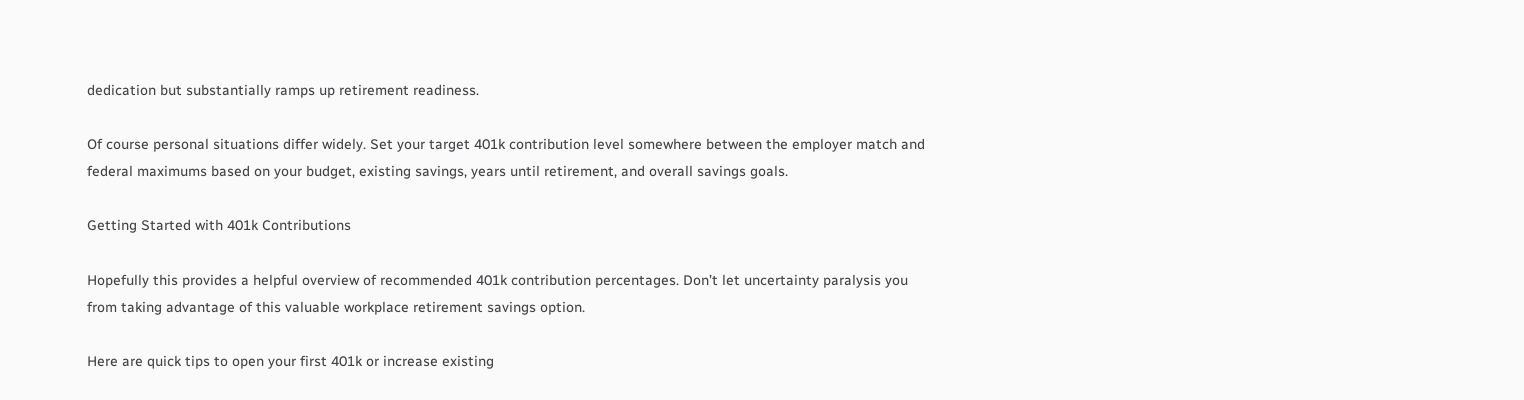dedication but substantially ramps up retirement readiness.

Of course personal situations differ widely. Set your target 401k contribution level somewhere between the employer match and federal maximums based on your budget, existing savings, years until retirement, and overall savings goals.

Getting Started with 401k Contributions

Hopefully this provides a helpful overview of recommended 401k contribution percentages. Don’t let uncertainty paralysis you from taking advantage of this valuable workplace retirement savings option.

Here are quick tips to open your first 401k or increase existing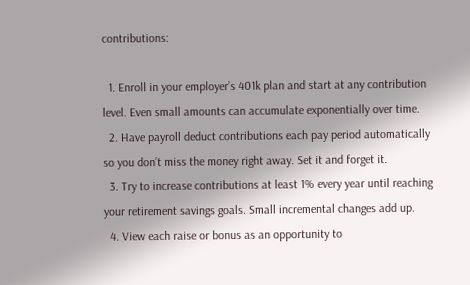contributions:

  1. Enroll in your employer’s 401k plan and start at any contribution level. Even small amounts can accumulate exponentially over time.
  2. Have payroll deduct contributions each pay period automatically so you don’t miss the money right away. Set it and forget it.
  3. Try to increase contributions at least 1% every year until reaching your retirement savings goals. Small incremental changes add up.
  4. View each raise or bonus as an opportunity to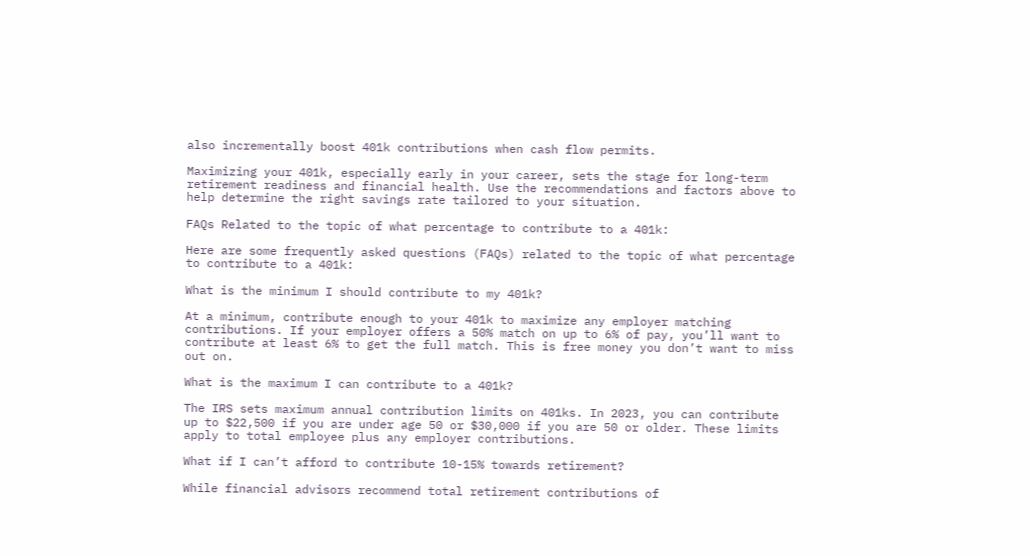also incrementally boost 401k contributions when cash flow permits.

Maximizing your 401k, especially early in your career, sets the stage for long-term retirement readiness and financial health. Use the recommendations and factors above to help determine the right savings rate tailored to your situation.

FAQs Related to the topic of what percentage to contribute to a 401k:

Here are some frequently asked questions (FAQs) related to the topic of what percentage to contribute to a 401k:

What is the minimum I should contribute to my 401k?

At a minimum, contribute enough to your 401k to maximize any employer matching contributions. If your employer offers a 50% match on up to 6% of pay, you’ll want to contribute at least 6% to get the full match. This is free money you don’t want to miss out on.

What is the maximum I can contribute to a 401k?

The IRS sets maximum annual contribution limits on 401ks. In 2023, you can contribute up to $22,500 if you are under age 50 or $30,000 if you are 50 or older. These limits apply to total employee plus any employer contributions.

What if I can’t afford to contribute 10-15% towards retirement?

While financial advisors recommend total retirement contributions of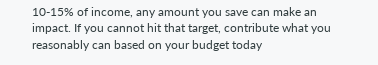10-15% of income, any amount you save can make an impact. If you cannot hit that target, contribute what you reasonably can based on your budget today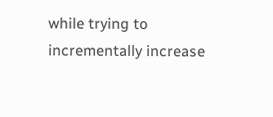while trying to incrementally increase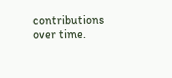contributions over time.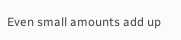Even small amounts add up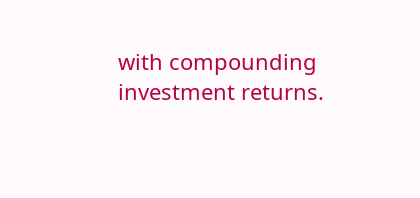with compounding investment returns.